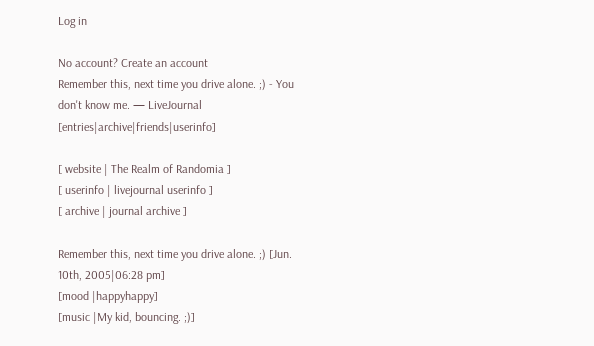Log in

No account? Create an account
Remember this, next time you drive alone. ;) - You don't know me. — LiveJournal [entries|archive|friends|userinfo]

[ website | The Realm of Randomia ]
[ userinfo | livejournal userinfo ]
[ archive | journal archive ]

Remember this, next time you drive alone. ;) [Jun. 10th, 2005|06:28 pm]
[mood |happyhappy]
[music |My kid, bouncing. ;)]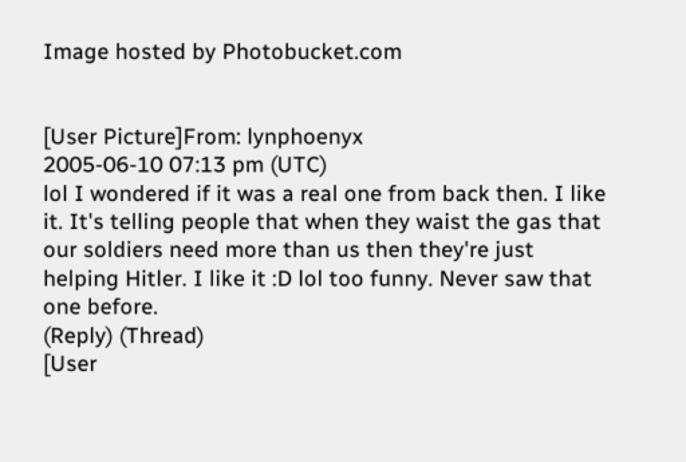Image hosted by Photobucket.com


[User Picture]From: lynphoenyx
2005-06-10 07:13 pm (UTC)
lol I wondered if it was a real one from back then. I like it. It's telling people that when they waist the gas that our soldiers need more than us then they're just helping Hitler. I like it :D lol too funny. Never saw that one before.
(Reply) (Thread)
[User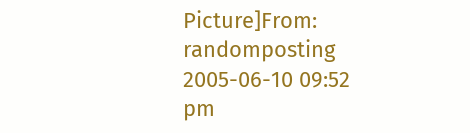Picture]From: randomposting
2005-06-10 09:52 pm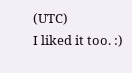(UTC)
I liked it too. :)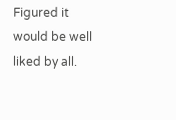Figured it would be well liked by all.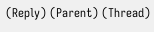(Reply) (Parent) (Thread)